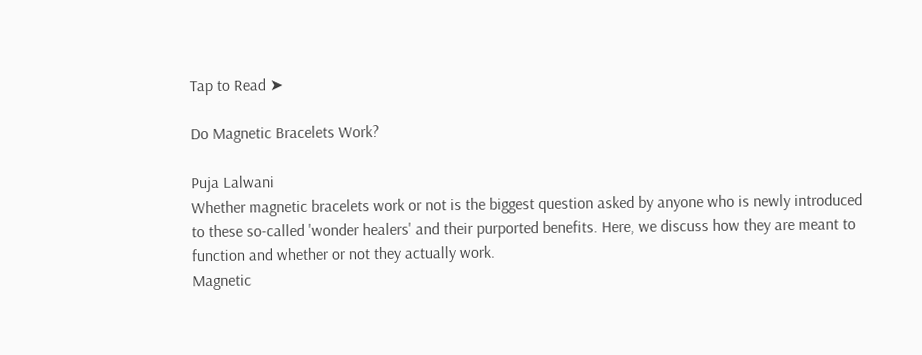Tap to Read ➤

Do Magnetic Bracelets Work?

Puja Lalwani
Whether magnetic bracelets work or not is the biggest question asked by anyone who is newly introduced to these so-called 'wonder healers' and their purported benefits. Here, we discuss how they are meant to function and whether or not they actually work.
Magnetic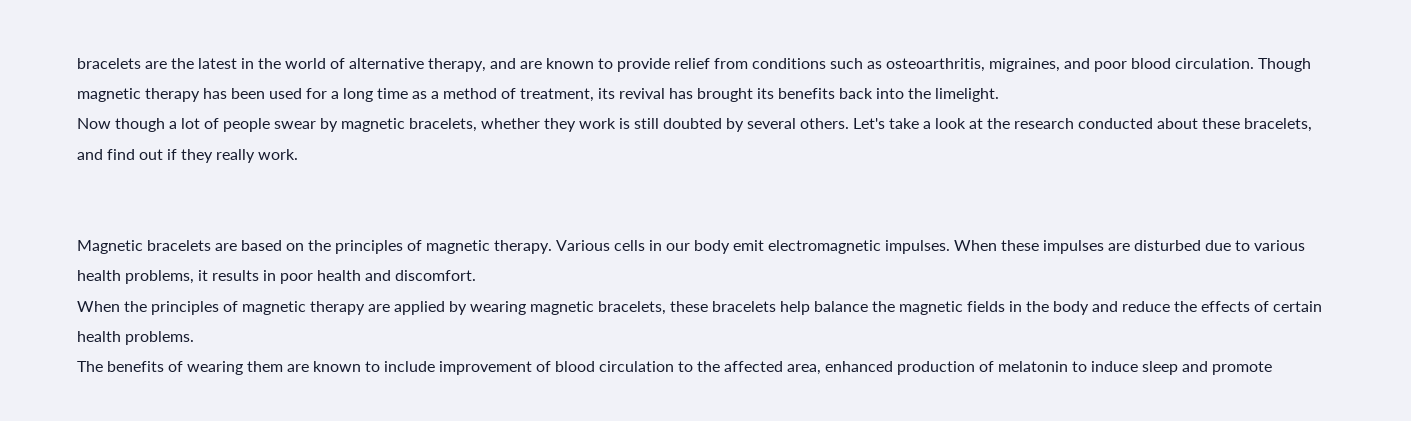bracelets are the latest in the world of alternative therapy, and are known to provide relief from conditions such as osteoarthritis, migraines, and poor blood circulation. Though magnetic therapy has been used for a long time as a method of treatment, its revival has brought its benefits back into the limelight.
Now though a lot of people swear by magnetic bracelets, whether they work is still doubted by several others. Let's take a look at the research conducted about these bracelets, and find out if they really work.


Magnetic bracelets are based on the principles of magnetic therapy. Various cells in our body emit electromagnetic impulses. When these impulses are disturbed due to various health problems, it results in poor health and discomfort.
When the principles of magnetic therapy are applied by wearing magnetic bracelets, these bracelets help balance the magnetic fields in the body and reduce the effects of certain health problems.
The benefits of wearing them are known to include improvement of blood circulation to the affected area, enhanced production of melatonin to induce sleep and promote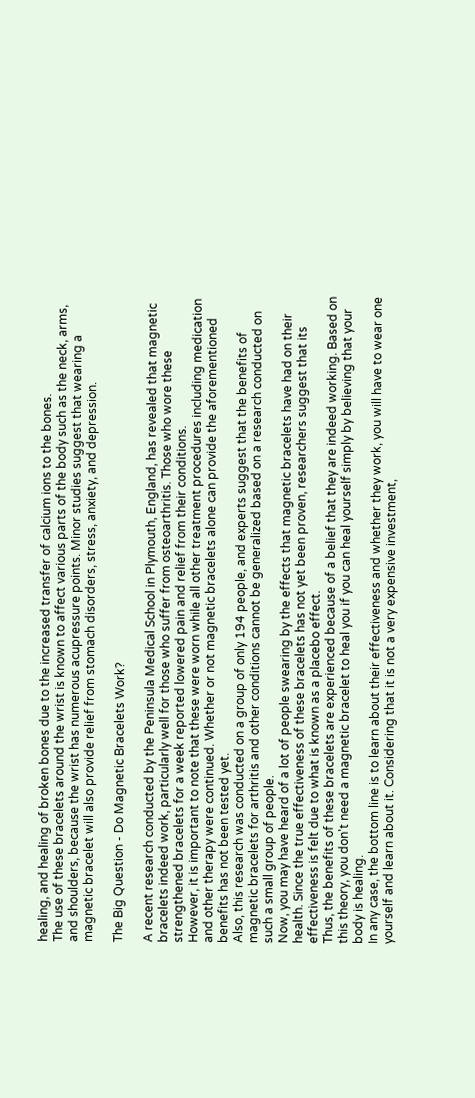healing, and healing of broken bones due to the increased transfer of calcium ions to the bones.
The use of these bracelets around the wrist is known to affect various parts of the body such as the neck, arms, and shoulders, because the wrist has numerous acupressure points. Minor studies suggest that wearing a magnetic bracelet will also provide relief from stomach disorders, stress, anxiety, and depression.

The Big Question - Do Magnetic Bracelets Work?

A recent research conducted by the Peninsula Medical School in Plymouth, England, has revealed that magnetic bracelets indeed work, particularly well for those who suffer from osteoarthritis. Those who wore these strengthened bracelets for a week reported lowered pain and relief from their conditions.
However, it is important to note that these were worn while all other treatment procedures including medication and other therapy were continued. Whether or not magnetic bracelets alone can provide the aforementioned benefits has not been tested yet.
Also, this research was conducted on a group of only 194 people, and experts suggest that the benefits of magnetic bracelets for arthritis and other conditions cannot be generalized based on a research conducted on such a small group of people.
Now, you may have heard of a lot of people swearing by the effects that magnetic bracelets have had on their health. Since the true effectiveness of these bracelets has not yet been proven, researchers suggest that its effectiveness is felt due to what is known as a placebo effect.
Thus, the benefits of these bracelets are experienced because of a belief that they are indeed working. Based on this theory, you don't need a magnetic bracelet to heal you if you can heal yourself simply by believing that your body is healing.
In any case, the bottom line is to learn about their effectiveness and whether they work, you will have to wear one yourself and learn about it. Considering that it is not a very expensive investment,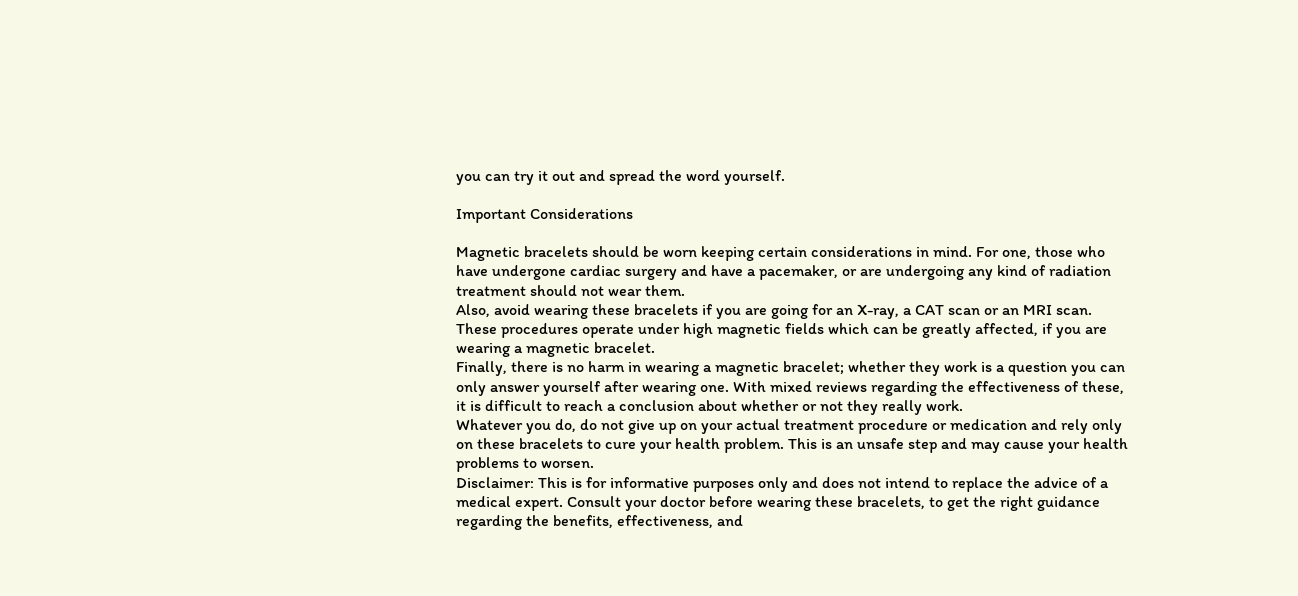you can try it out and spread the word yourself.

Important Considerations

Magnetic bracelets should be worn keeping certain considerations in mind. For one, those who have undergone cardiac surgery and have a pacemaker, or are undergoing any kind of radiation treatment should not wear them.
Also, avoid wearing these bracelets if you are going for an X-ray, a CAT scan or an MRI scan. These procedures operate under high magnetic fields which can be greatly affected, if you are wearing a magnetic bracelet.
Finally, there is no harm in wearing a magnetic bracelet; whether they work is a question you can only answer yourself after wearing one. With mixed reviews regarding the effectiveness of these, it is difficult to reach a conclusion about whether or not they really work.
Whatever you do, do not give up on your actual treatment procedure or medication and rely only on these bracelets to cure your health problem. This is an unsafe step and may cause your health problems to worsen.
Disclaimer: This is for informative purposes only and does not intend to replace the advice of a medical expert. Consult your doctor before wearing these bracelets, to get the right guidance regarding the benefits, effectiveness, and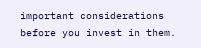important considerations before you invest in them.